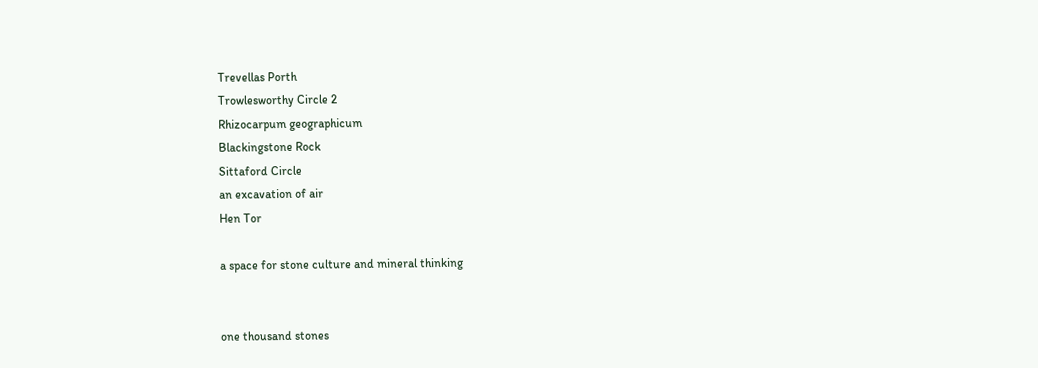Trevellas Porth
Trowlesworthy Circle 2
Rhizocarpum geographicum
Blackingstone Rock
Sittaford Circle
an excavation of air
Hen Tor

a space for stone culture and mineral thinking


one thousand stones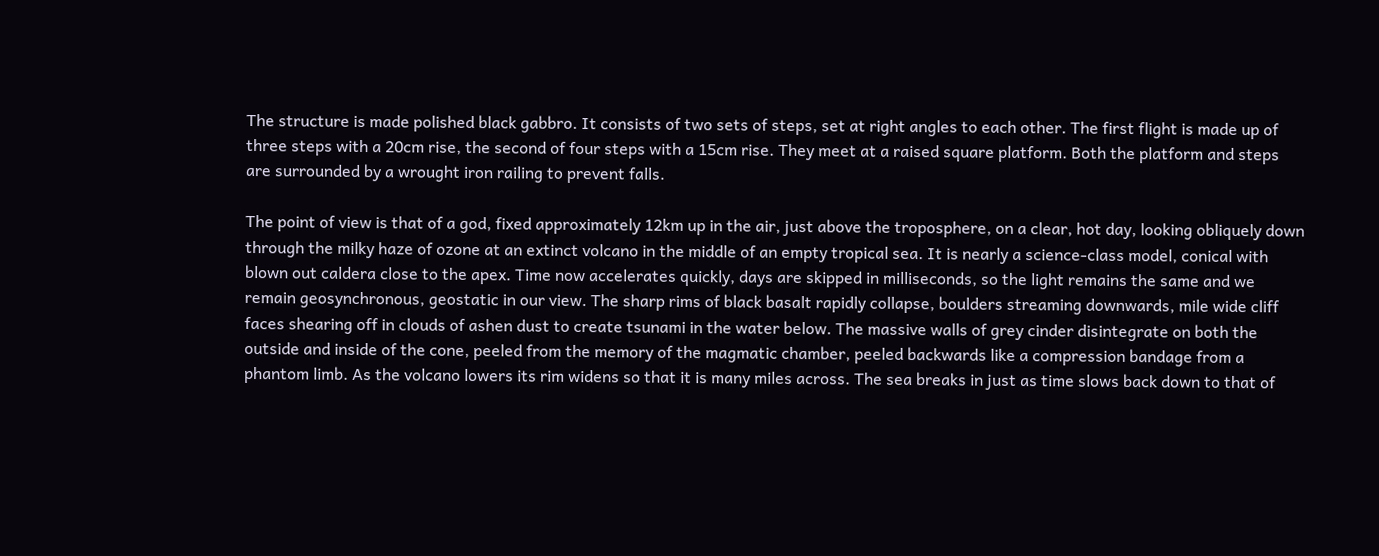The structure is made polished black gabbro. It consists of two sets of steps, set at right angles to each other. The first flight is made up of three steps with a 20cm rise, the second of four steps with a 15cm rise. They meet at a raised square platform. Both the platform and steps are surrounded by a wrought iron railing to prevent falls.

The point of view is that of a god, fixed approximately 12km up in the air, just above the troposphere, on a clear, hot day, looking obliquely down through the milky haze of ozone at an extinct volcano in the middle of an empty tropical sea. It is nearly a science-class model, conical with blown out caldera close to the apex. Time now accelerates quickly, days are skipped in milliseconds, so the light remains the same and we remain geosynchronous, geostatic in our view. The sharp rims of black basalt rapidly collapse, boulders streaming downwards, mile wide cliff faces shearing off in clouds of ashen dust to create tsunami in the water below. The massive walls of grey cinder disintegrate on both the outside and inside of the cone, peeled from the memory of the magmatic chamber, peeled backwards like a compression bandage from a phantom limb. As the volcano lowers its rim widens so that it is many miles across. The sea breaks in just as time slows back down to that of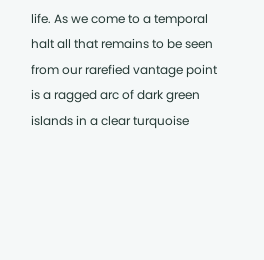life. As we come to a temporal halt all that remains to be seen from our rarefied vantage point is a ragged arc of dark green islands in a clear turquoise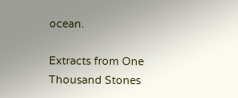ocean.

Extracts from One Thousand Stones